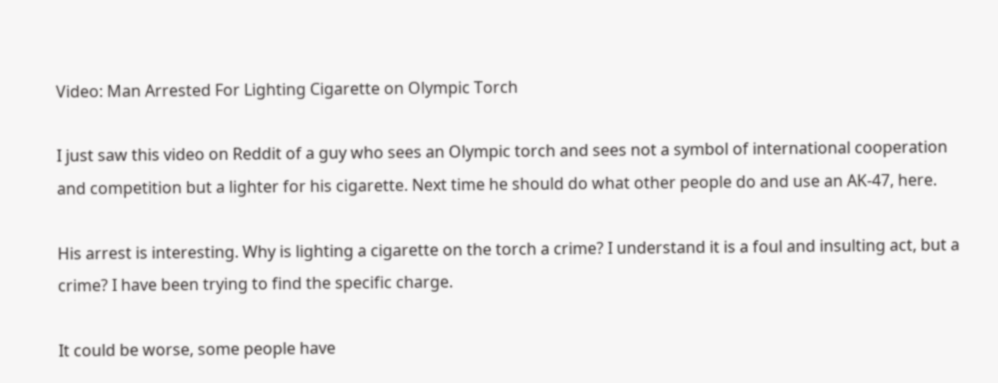Video: Man Arrested For Lighting Cigarette on Olympic Torch

I just saw this video on Reddit of a guy who sees an Olympic torch and sees not a symbol of international cooperation and competition but a lighter for his cigarette. Next time he should do what other people do and use an AK-47, here.

His arrest is interesting. Why is lighting a cigarette on the torch a crime? I understand it is a foul and insulting act, but a crime? I have been trying to find the specific charge.

It could be worse, some people have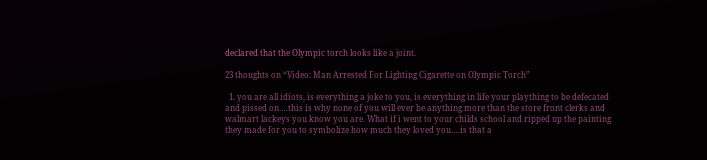declared that the Olympic torch looks like a joint.

23 thoughts on “Video: Man Arrested For Lighting Cigarette on Olympic Torch”

  1. you are all idiots, is everything a joke to you, is everything in life your plaything to be defecated and pissed on….this is why none of you will ever be anything more than the store front clerks and walmart lackeys you know you are. What if i went to your childs school and ripped up the painting they made for you to symbolize how much they loved you….is that a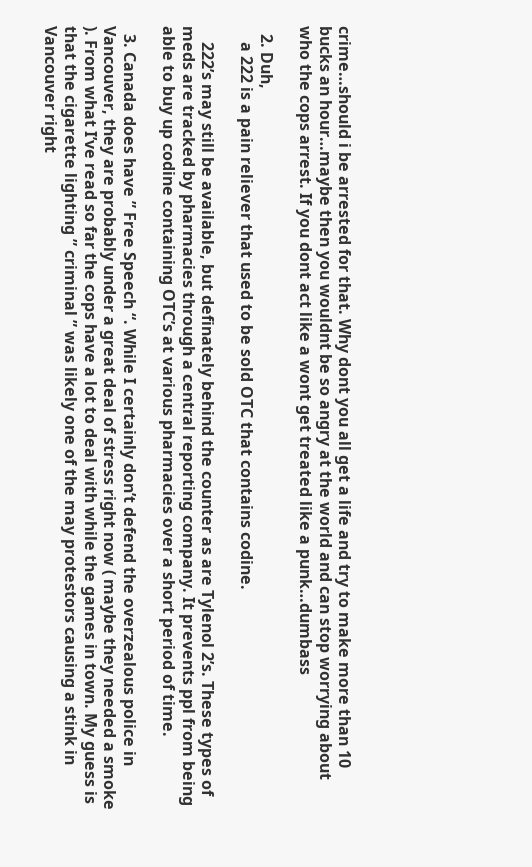crime…should i be arrested for that. Why dont you all get a life and try to make more than 10 bucks an hour…maybe then you wouldnt be so angry at the world and can stop worrying about who the cops arrest. If you dont act like a wont get treated like a punk…dumbass

  2. Duh,
    a 222 is a pain reliever that used to be sold OTC that contains codine.

    222’s may still be available, but definately behind the counter as are Tylenol 2’s. These types of meds are tracked by pharmacies through a central reporting company. It prevents ppl from being able to buy up codine containing OTC’s at various pharmacies over a short period of time.

  3. Canada does have ” Free Speech “. While I certainly don’t defend the overzealous police in Vancouver, they are probably under a great deal of stress right now ( maybe they needed a smoke ). From what I’ve read so far the cops have a lot to deal with while the games in town. My guess is that the cigarette lighting ” criminal ” was likely one of the may protestors causing a stink in Vancouver right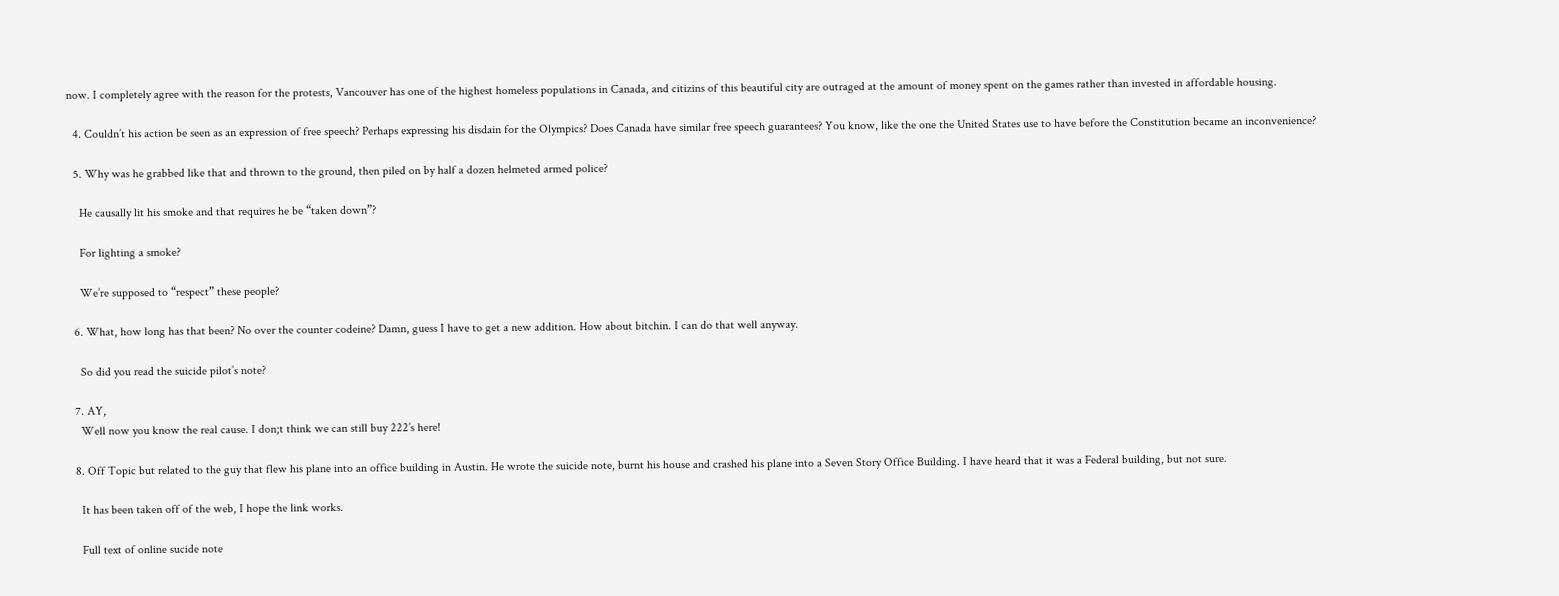now. I completely agree with the reason for the protests, Vancouver has one of the highest homeless populations in Canada, and citizins of this beautiful city are outraged at the amount of money spent on the games rather than invested in affordable housing.

  4. Couldn’t his action be seen as an expression of free speech? Perhaps expressing his disdain for the Olympics? Does Canada have similar free speech guarantees? You know, like the one the United States use to have before the Constitution became an inconvenience?

  5. Why was he grabbed like that and thrown to the ground, then piled on by half a dozen helmeted armed police?

    He causally lit his smoke and that requires he be “taken down”?

    For lighting a smoke?

    We’re supposed to “respect” these people?

  6. What, how long has that been? No over the counter codeine? Damn, guess I have to get a new addition. How about bitchin. I can do that well anyway.

    So did you read the suicide pilot’s note?

  7. AY,
    Well now you know the real cause. I don;t think we can still buy 222’s here!

  8. Off Topic but related to the guy that flew his plane into an office building in Austin. He wrote the suicide note, burnt his house and crashed his plane into a Seven Story Office Building. I have heard that it was a Federal building, but not sure.

    It has been taken off of the web, I hope the link works.

    Full text of online sucide note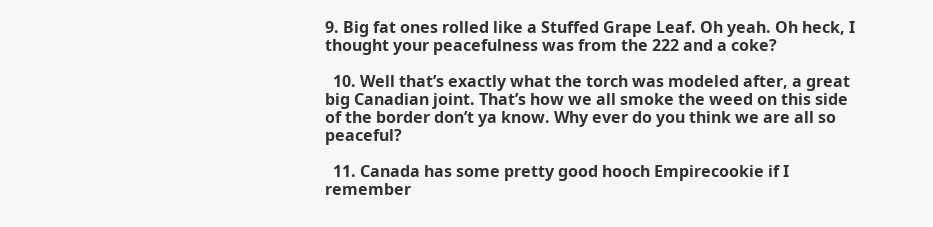9. Big fat ones rolled like a Stuffed Grape Leaf. Oh yeah. Oh heck, I thought your peacefulness was from the 222 and a coke?

  10. Well that’s exactly what the torch was modeled after, a great big Canadian joint. That’s how we all smoke the weed on this side of the border don’t ya know. Why ever do you think we are all so peaceful?

  11. Canada has some pretty good hooch Empirecookie if I remember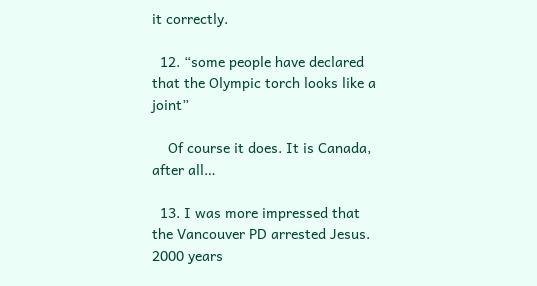it correctly.

  12. “some people have declared that the Olympic torch looks like a joint”

    Of course it does. It is Canada, after all…

  13. I was more impressed that the Vancouver PD arrested Jesus. 2000 years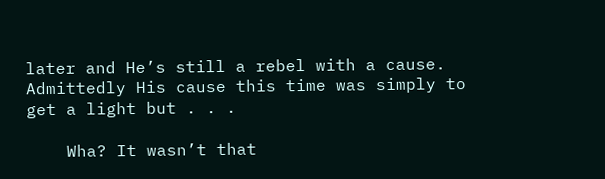later and He’s still a rebel with a cause. Admittedly His cause this time was simply to get a light but . . .

    Wha? It wasn’t that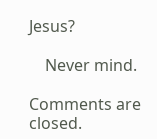Jesus?

    Never mind.

Comments are closed.